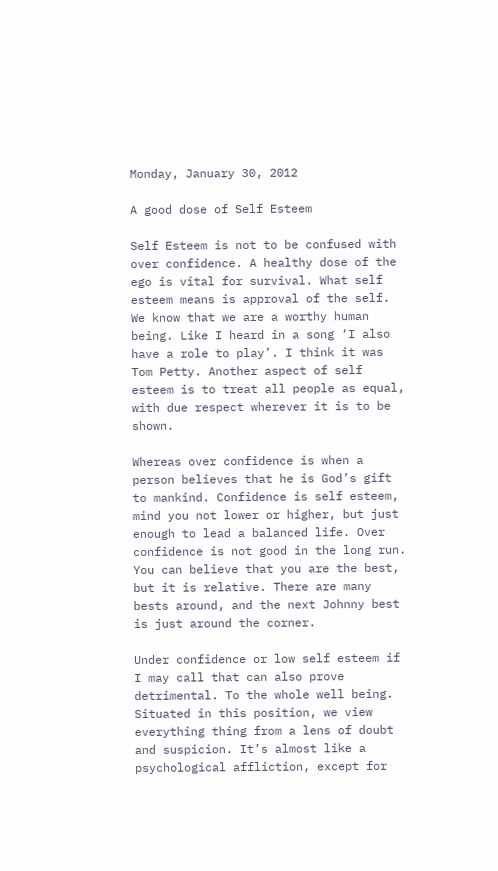Monday, January 30, 2012

A good dose of Self Esteem

Self Esteem is not to be confused with over confidence. A healthy dose of the ego is vital for survival. What self esteem means is approval of the self. We know that we are a worthy human being. Like I heard in a song ‘I also have a role to play’. I think it was Tom Petty. Another aspect of self esteem is to treat all people as equal, with due respect wherever it is to be shown.

Whereas over confidence is when a person believes that he is God’s gift to mankind. Confidence is self esteem, mind you not lower or higher, but just enough to lead a balanced life. Over confidence is not good in the long run. You can believe that you are the best, but it is relative. There are many bests around, and the next Johnny best is just around the corner.

Under confidence or low self esteem if I may call that can also prove detrimental. To the whole well being. Situated in this position, we view everything thing from a lens of doubt and suspicion. It’s almost like a psychological affliction, except for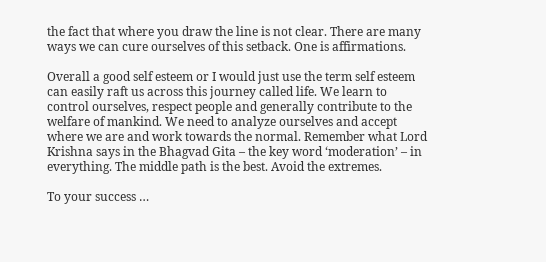the fact that where you draw the line is not clear. There are many ways we can cure ourselves of this setback. One is affirmations.

Overall a good self esteem or I would just use the term self esteem can easily raft us across this journey called life. We learn to control ourselves, respect people and generally contribute to the welfare of mankind. We need to analyze ourselves and accept where we are and work towards the normal. Remember what Lord Krishna says in the Bhagvad Gita – the key word ‘moderation’ – in everything. The middle path is the best. Avoid the extremes.

To your success …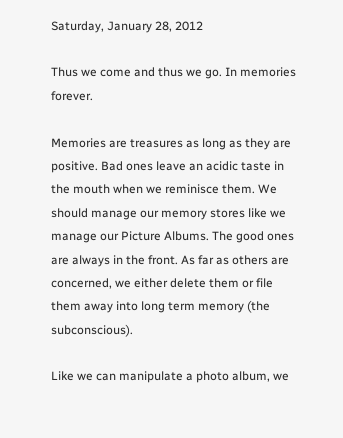Saturday, January 28, 2012

Thus we come and thus we go. In memories forever.

Memories are treasures as long as they are positive. Bad ones leave an acidic taste in the mouth when we reminisce them. We should manage our memory stores like we manage our Picture Albums. The good ones are always in the front. As far as others are concerned, we either delete them or file them away into long term memory (the subconscious).

Like we can manipulate a photo album, we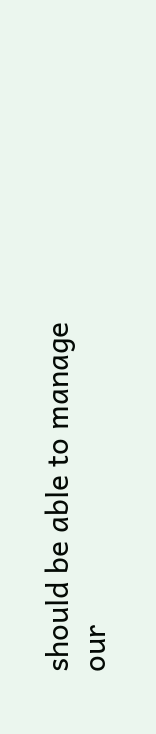should be able to manage our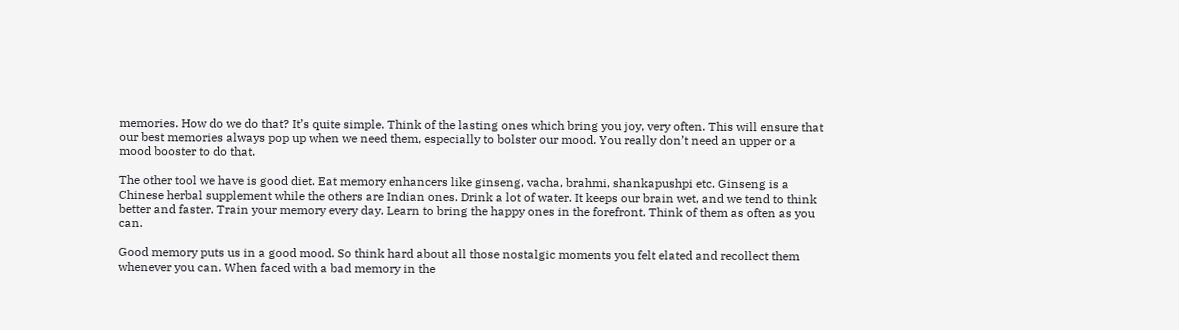memories. How do we do that? It’s quite simple. Think of the lasting ones which bring you joy, very often. This will ensure that our best memories always pop up when we need them, especially to bolster our mood. You really don’t need an upper or a mood booster to do that.

The other tool we have is good diet. Eat memory enhancers like ginseng, vacha, brahmi, shankapushpi etc. Ginseng is a Chinese herbal supplement while the others are Indian ones. Drink a lot of water. It keeps our brain wet, and we tend to think better and faster. Train your memory every day. Learn to bring the happy ones in the forefront. Think of them as often as you can.

Good memory puts us in a good mood. So think hard about all those nostalgic moments you felt elated and recollect them whenever you can. When faced with a bad memory in the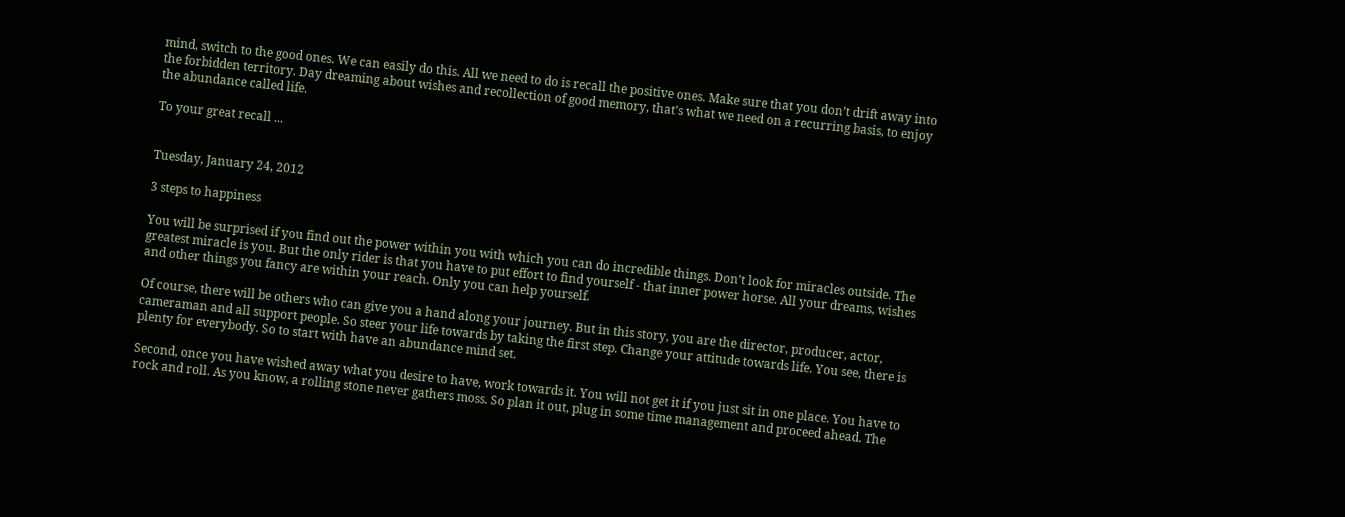mind, switch to the good ones. We can easily do this. All we need to do is recall the positive ones. Make sure that you don’t drift away into the forbidden territory. Day dreaming about wishes and recollection of good memory, that’s what we need on a recurring basis, to enjoy the abundance called life.

To your great recall ...


Tuesday, January 24, 2012

3 steps to happiness

You will be surprised if you find out the power within you with which you can do incredible things. Don’t look for miracles outside. The greatest miracle is you. But the only rider is that you have to put effort to find yourself - that inner power horse. All your dreams, wishes and other things you fancy are within your reach. Only you can help yourself.

Of course, there will be others who can give you a hand along your journey. But in this story, you are the director, producer, actor, cameraman and all support people. So steer your life towards by taking the first step. Change your attitude towards life. You see, there is plenty for everybody. So to start with have an abundance mind set.

Second, once you have wished away what you desire to have, work towards it. You will not get it if you just sit in one place. You have to rock and roll. As you know, a rolling stone never gathers moss. So plan it out, plug in some time management and proceed ahead. The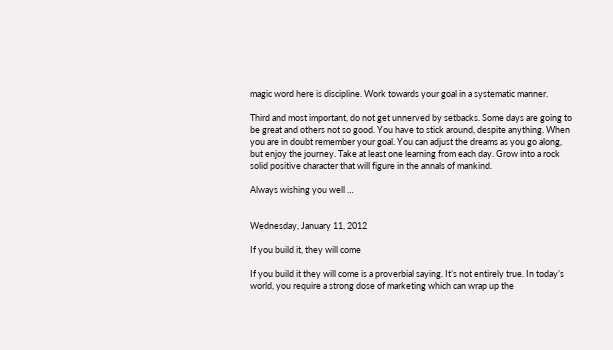magic word here is discipline. Work towards your goal in a systematic manner.

Third and most important, do not get unnerved by setbacks. Some days are going to be great and others not so good. You have to stick around, despite anything. When you are in doubt remember your goal. You can adjust the dreams as you go along, but enjoy the journey. Take at least one learning from each day. Grow into a rock solid positive character that will figure in the annals of mankind.

Always wishing you well …


Wednesday, January 11, 2012

If you build it, they will come

If you build it they will come is a proverbial saying. It’s not entirely true. In today’s world, you require a strong dose of marketing which can wrap up the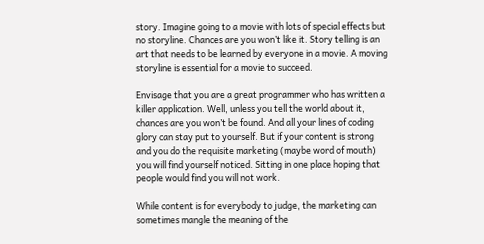story. Imagine going to a movie with lots of special effects but no storyline. Chances are you won’t like it. Story telling is an art that needs to be learned by everyone in a movie. A moving storyline is essential for a movie to succeed.

Envisage that you are a great programmer who has written a killer application. Well, unless you tell the world about it, chances are you won’t be found. And all your lines of coding glory can stay put to yourself. But if your content is strong and you do the requisite marketing (maybe word of mouth) you will find yourself noticed. Sitting in one place hoping that people would find you will not work.

While content is for everybody to judge, the marketing can sometimes mangle the meaning of the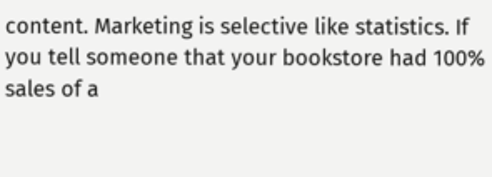content. Marketing is selective like statistics. If you tell someone that your bookstore had 100% sales of a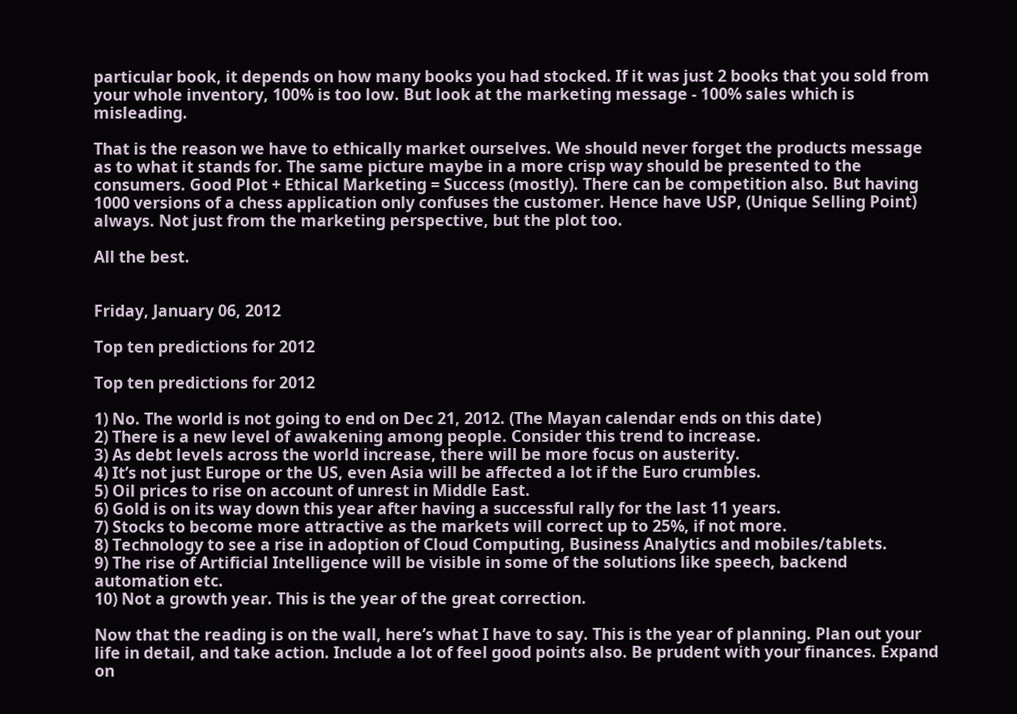particular book, it depends on how many books you had stocked. If it was just 2 books that you sold from your whole inventory, 100% is too low. But look at the marketing message - 100% sales which is misleading.

That is the reason we have to ethically market ourselves. We should never forget the products message as to what it stands for. The same picture maybe in a more crisp way should be presented to the consumers. Good Plot + Ethical Marketing = Success (mostly). There can be competition also. But having 1000 versions of a chess application only confuses the customer. Hence have USP, (Unique Selling Point) always. Not just from the marketing perspective, but the plot too.

All the best.


Friday, January 06, 2012

Top ten predictions for 2012

Top ten predictions for 2012

1) No. The world is not going to end on Dec 21, 2012. (The Mayan calendar ends on this date)
2) There is a new level of awakening among people. Consider this trend to increase.
3) As debt levels across the world increase, there will be more focus on austerity.
4) It’s not just Europe or the US, even Asia will be affected a lot if the Euro crumbles.
5) Oil prices to rise on account of unrest in Middle East.
6) Gold is on its way down this year after having a successful rally for the last 11 years.
7) Stocks to become more attractive as the markets will correct up to 25%, if not more.
8) Technology to see a rise in adoption of Cloud Computing, Business Analytics and mobiles/tablets.
9) The rise of Artificial Intelligence will be visible in some of the solutions like speech, backend automation etc.
10) Not a growth year. This is the year of the great correction.

Now that the reading is on the wall, here’s what I have to say. This is the year of planning. Plan out your life in detail, and take action. Include a lot of feel good points also. Be prudent with your finances. Expand on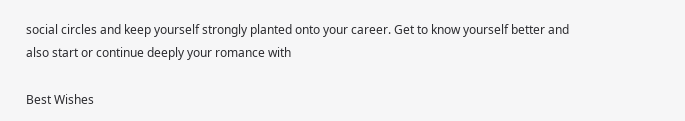social circles and keep yourself strongly planted onto your career. Get to know yourself better and also start or continue deeply your romance with

Best Wishes